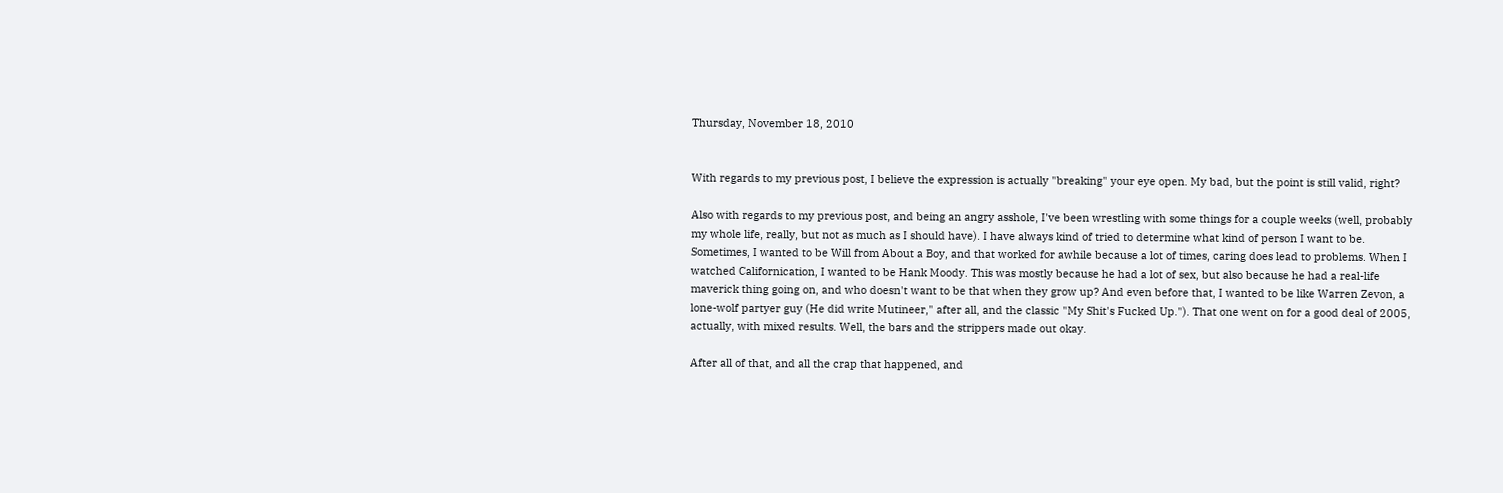Thursday, November 18, 2010


With regards to my previous post, I believe the expression is actually "breaking" your eye open. My bad, but the point is still valid, right?

Also with regards to my previous post, and being an angry asshole, I've been wrestling with some things for a couple weeks (well, probably my whole life, really, but not as much as I should have). I have always kind of tried to determine what kind of person I want to be. Sometimes, I wanted to be Will from About a Boy, and that worked for awhile because a lot of times, caring does lead to problems. When I watched Californication, I wanted to be Hank Moody. This was mostly because he had a lot of sex, but also because he had a real-life maverick thing going on, and who doesn't want to be that when they grow up? And even before that, I wanted to be like Warren Zevon, a lone-wolf partyer guy (He did write Mutineer," after all, and the classic "My Shit's Fucked Up."). That one went on for a good deal of 2005, actually, with mixed results. Well, the bars and the strippers made out okay.

After all of that, and all the crap that happened, and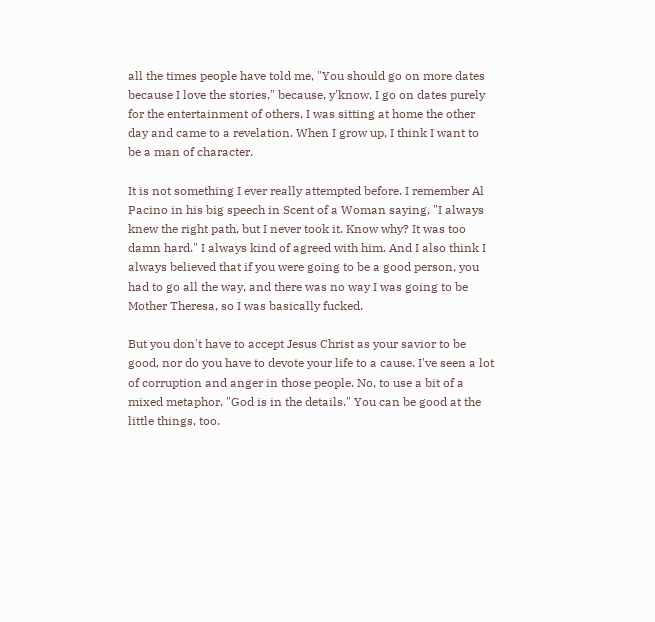all the times people have told me, "You should go on more dates because I love the stories," because, y'know, I go on dates purely for the entertainment of others, I was sitting at home the other day and came to a revelation. When I grow up, I think I want to be a man of character.

It is not something I ever really attempted before. I remember Al Pacino in his big speech in Scent of a Woman saying, "I always knew the right path, but I never took it. Know why? It was too damn hard." I always kind of agreed with him. And I also think I always believed that if you were going to be a good person, you had to go all the way, and there was no way I was going to be Mother Theresa, so I was basically fucked.

But you don't have to accept Jesus Christ as your savior to be good, nor do you have to devote your life to a cause. I've seen a lot of corruption and anger in those people. No, to use a bit of a mixed metaphor, "God is in the details." You can be good at the little things, too.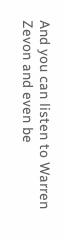And you can listen to Warren Zevon and even be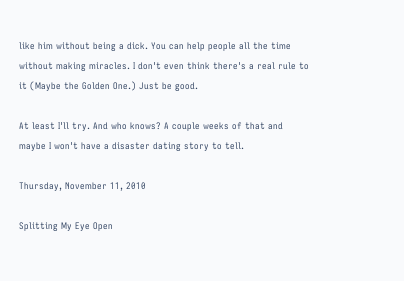like him without being a dick. You can help people all the time without making miracles. I don't even think there's a real rule to it (Maybe the Golden One.) Just be good.

At least I'll try. And who knows? A couple weeks of that and maybe I won't have a disaster dating story to tell.

Thursday, November 11, 2010

Splitting My Eye Open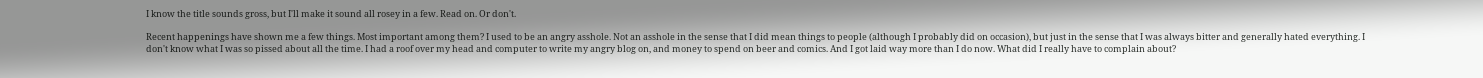I know the title sounds gross, but I'll make it sound all rosey in a few. Read on. Or don't.

Recent happenings have shown me a few things. Most important among them? I used to be an angry asshole. Not an asshole in the sense that I did mean things to people (although I probably did on occasion), but just in the sense that I was always bitter and generally hated everything. I don't know what I was so pissed about all the time. I had a roof over my head and computer to write my angry blog on, and money to spend on beer and comics. And I got laid way more than I do now. What did I really have to complain about?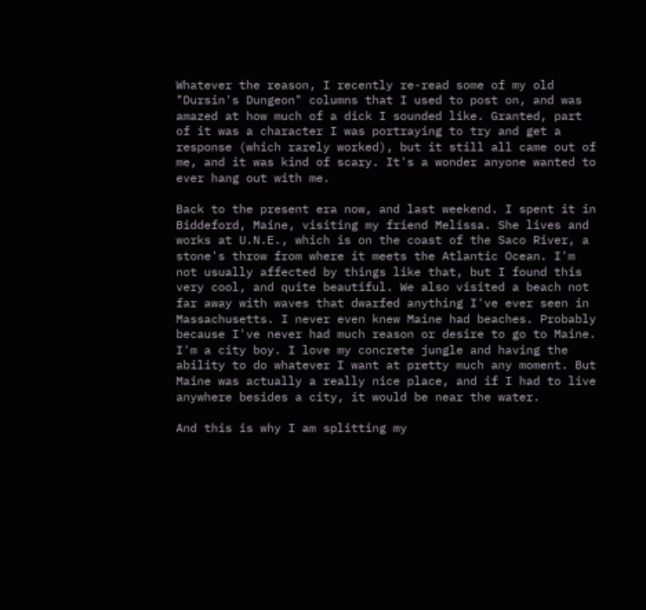Whatever the reason, I recently re-read some of my old "Dursin's Dungeon" columns that I used to post on, and was amazed at how much of a dick I sounded like. Granted, part of it was a character I was portraying to try and get a response (which rarely worked), but it still all came out of me, and it was kind of scary. It's a wonder anyone wanted to ever hang out with me.

Back to the present era now, and last weekend. I spent it in Biddeford, Maine, visiting my friend Melissa. She lives and works at U.N.E., which is on the coast of the Saco River, a stone's throw from where it meets the Atlantic Ocean. I'm not usually affected by things like that, but I found this very cool, and quite beautiful. We also visited a beach not far away with waves that dwarfed anything I've ever seen in Massachusetts. I never even knew Maine had beaches. Probably because I've never had much reason or desire to go to Maine. I'm a city boy. I love my concrete jungle and having the ability to do whatever I want at pretty much any moment. But Maine was actually a really nice place, and if I had to live anywhere besides a city, it would be near the water.

And this is why I am splitting my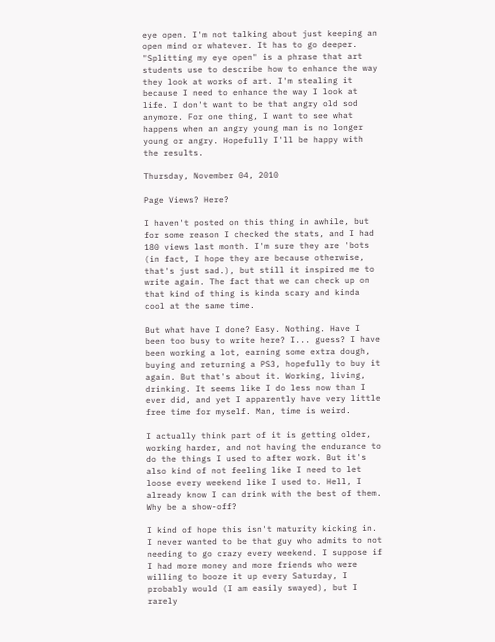eye open. I'm not talking about just keeping an open mind or whatever. It has to go deeper. "Splitting my eye open" is a phrase that art students use to describe how to enhance the way they look at works of art. I'm stealing it because I need to enhance the way I look at life. I don't want to be that angry old sod anymore. For one thing, I want to see what happens when an angry young man is no longer young or angry. Hopefully I'll be happy with the results.

Thursday, November 04, 2010

Page Views? Here?

I haven't posted on this thing in awhile, but for some reason I checked the stats, and I had 180 views last month. I'm sure they are 'bots (in fact, I hope they are because otherwise, that's just sad.), but still it inspired me to write again. The fact that we can check up on that kind of thing is kinda scary and kinda cool at the same time.

But what have I done? Easy. Nothing. Have I been too busy to write here? I... guess? I have been working a lot, earning some extra dough, buying and returning a PS3, hopefully to buy it again. But that's about it. Working, living, drinking. It seems like I do less now than I ever did, and yet I apparently have very little free time for myself. Man, time is weird.

I actually think part of it is getting older, working harder, and not having the endurance to do the things I used to after work. But it's also kind of not feeling like I need to let loose every weekend like I used to. Hell, I already know I can drink with the best of them. Why be a show-off?

I kind of hope this isn't maturity kicking in. I never wanted to be that guy who admits to not needing to go crazy every weekend. I suppose if I had more money and more friends who were willing to booze it up every Saturday, I probably would (I am easily swayed), but I rarely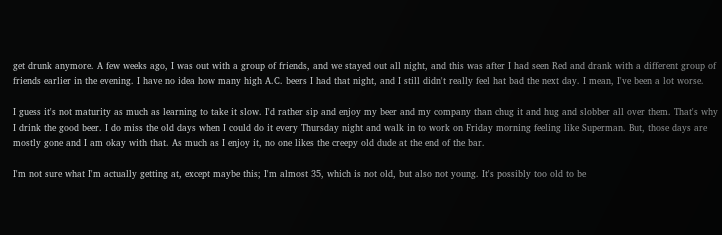get drunk anymore. A few weeks ago, I was out with a group of friends, and we stayed out all night, and this was after I had seen Red and drank with a different group of friends earlier in the evening. I have no idea how many high A.C. beers I had that night, and I still didn't really feel hat bad the next day. I mean, I've been a lot worse.

I guess it's not maturity as much as learning to take it slow. I'd rather sip and enjoy my beer and my company than chug it and hug and slobber all over them. That's why I drink the good beer. I do miss the old days when I could do it every Thursday night and walk in to work on Friday morning feeling like Superman. But, those days are mostly gone and I am okay with that. As much as I enjoy it, no one likes the creepy old dude at the end of the bar.

I'm not sure what I'm actually getting at, except maybe this; I'm almost 35, which is not old, but also not young. It's possibly too old to be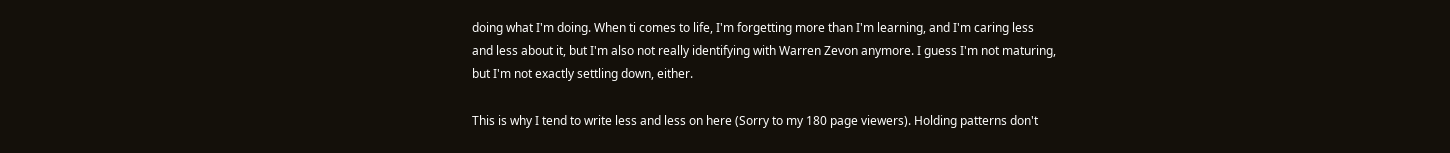doing what I'm doing. When ti comes to life, I'm forgetting more than I'm learning, and I'm caring less and less about it, but I'm also not really identifying with Warren Zevon anymore. I guess I'm not maturing, but I'm not exactly settling down, either.

This is why I tend to write less and less on here (Sorry to my 180 page viewers). Holding patterns don't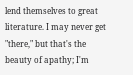lend themselves to great literature. I may never get "there," but that's the beauty of apathy; I'm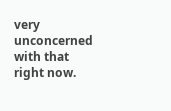very unconcerned with that right now.